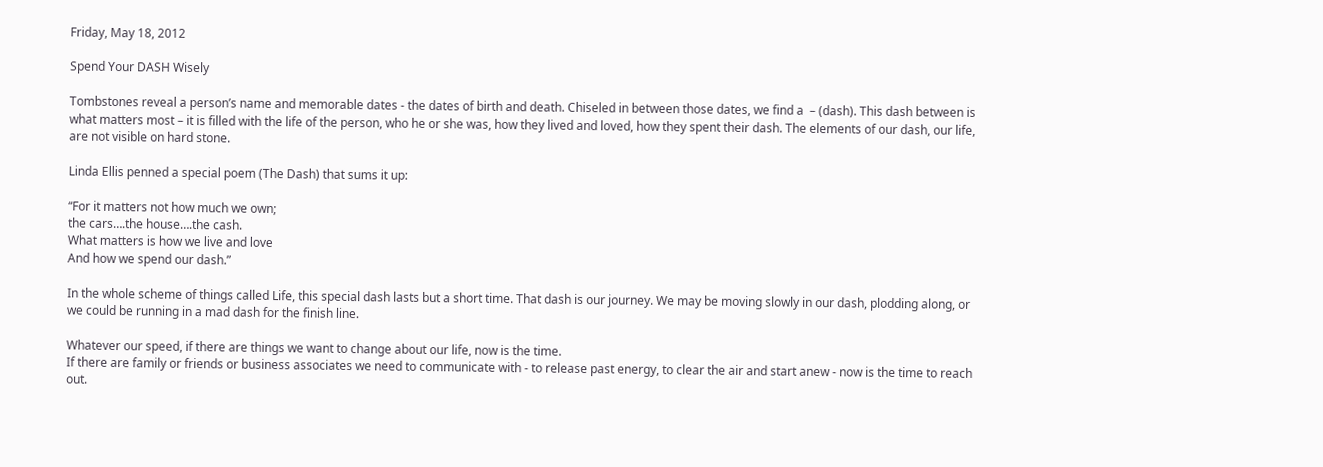Friday, May 18, 2012

Spend Your DASH Wisely

Tombstones reveal a person’s name and memorable dates - the dates of birth and death. Chiseled in between those dates, we find a  – (dash). This dash between is what matters most – it is filled with the life of the person, who he or she was, how they lived and loved, how they spent their dash. The elements of our dash, our life, are not visible on hard stone.

Linda Ellis penned a special poem (The Dash) that sums it up:

“For it matters not how much we own;
the cars….the house….the cash.
What matters is how we live and love
And how we spend our dash.”

In the whole scheme of things called Life, this special dash lasts but a short time. That dash is our journey. We may be moving slowly in our dash, plodding along, or we could be running in a mad dash for the finish line.

Whatever our speed, if there are things we want to change about our life, now is the time.
If there are family or friends or business associates we need to communicate with - to release past energy, to clear the air and start anew - now is the time to reach out.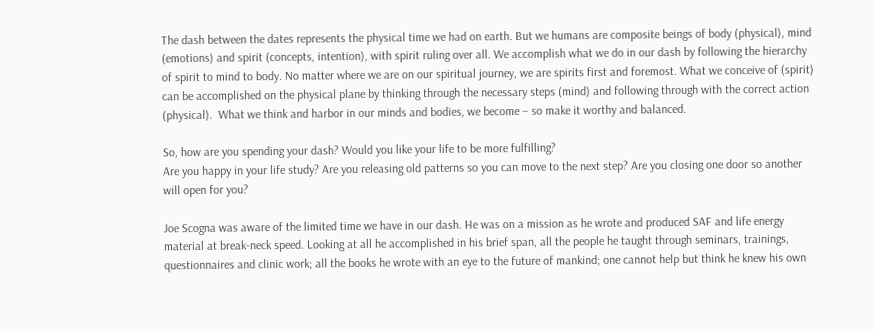The dash between the dates represents the physical time we had on earth. But we humans are composite beings of body (physical), mind (emotions) and spirit (concepts, intention), with spirit ruling over all. We accomplish what we do in our dash by following the hierarchy of spirit to mind to body. No matter where we are on our spiritual journey, we are spirits first and foremost. What we conceive of (spirit) can be accomplished on the physical plane by thinking through the necessary steps (mind) and following through with the correct action (physical).  What we think and harbor in our minds and bodies, we become – so make it worthy and balanced.

So, how are you spending your dash? Would you like your life to be more fulfilling?
Are you happy in your life study? Are you releasing old patterns so you can move to the next step? Are you closing one door so another will open for you?

Joe Scogna was aware of the limited time we have in our dash. He was on a mission as he wrote and produced SAF and life energy material at break-neck speed. Looking at all he accomplished in his brief span, all the people he taught through seminars, trainings, questionnaires and clinic work; all the books he wrote with an eye to the future of mankind; one cannot help but think he knew his own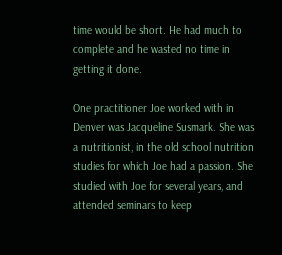time would be short. He had much to complete and he wasted no time in getting it done.

One practitioner Joe worked with in Denver was Jacqueline Susmark. She was a nutritionist, in the old school nutrition studies for which Joe had a passion. She studied with Joe for several years, and attended seminars to keep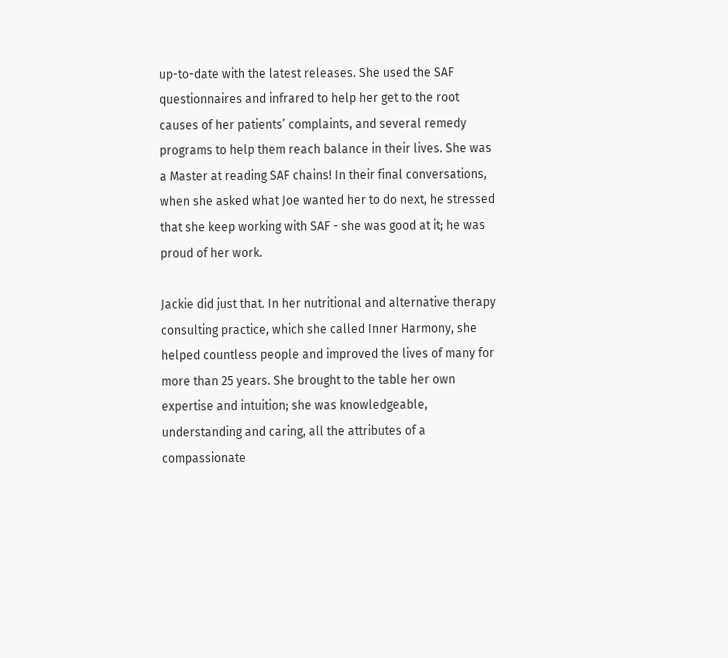up-to-date with the latest releases. She used the SAF questionnaires and infrared to help her get to the root causes of her patients’ complaints, and several remedy programs to help them reach balance in their lives. She was a Master at reading SAF chains! In their final conversations, when she asked what Joe wanted her to do next, he stressed that she keep working with SAF - she was good at it; he was proud of her work.

Jackie did just that. In her nutritional and alternative therapy consulting practice, which she called Inner Harmony, she helped countless people and improved the lives of many for more than 25 years. She brought to the table her own expertise and intuition; she was knowledgeable, understanding and caring, all the attributes of a compassionate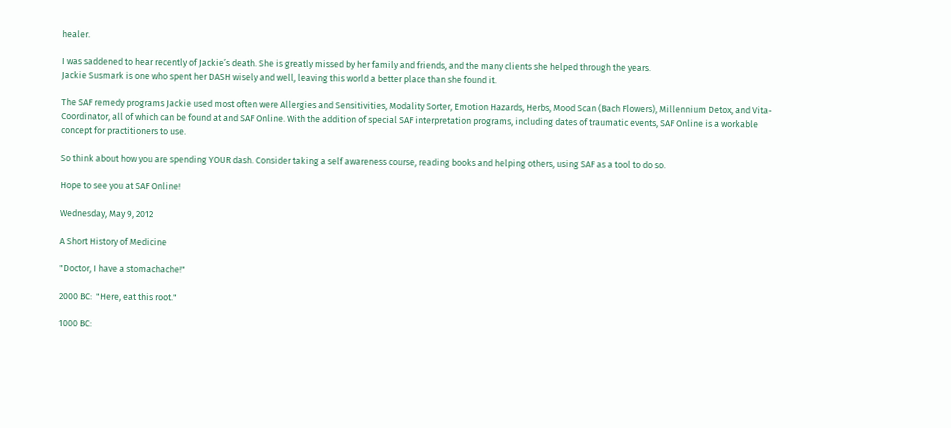healer.

I was saddened to hear recently of Jackie’s death. She is greatly missed by her family and friends, and the many clients she helped through the years.
Jackie Susmark is one who spent her DASH wisely and well, leaving this world a better place than she found it.

The SAF remedy programs Jackie used most often were Allergies and Sensitivities, Modality Sorter, Emotion Hazards, Herbs, Mood Scan (Bach Flowers), Millennium Detox, and Vita-Coordinator, all of which can be found at and SAF Online. With the addition of special SAF interpretation programs, including dates of traumatic events, SAF Online is a workable concept for practitioners to use.

So think about how you are spending YOUR dash. Consider taking a self awareness course, reading books and helping others, using SAF as a tool to do so.

Hope to see you at SAF Online!

Wednesday, May 9, 2012

A Short History of Medicine

"Doctor, I have a stomachache!"

2000 BC:  "Here, eat this root."

1000 BC: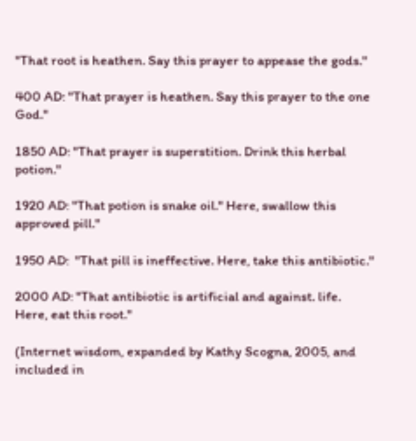"That root is heathen. Say this prayer to appease the gods."

400 AD: "That prayer is heathen. Say this prayer to the one God."

1850 AD: "That prayer is superstition. Drink this herbal potion."

1920 AD: "That potion is snake oil." Here, swallow this approved pill."

1950 AD:  "That pill is ineffective. Here, take this antibiotic."

2000 AD: "That antibiotic is artificial and against. life. Here, eat this root."

(Internet wisdom, expanded by Kathy Scogna, 2005, and included in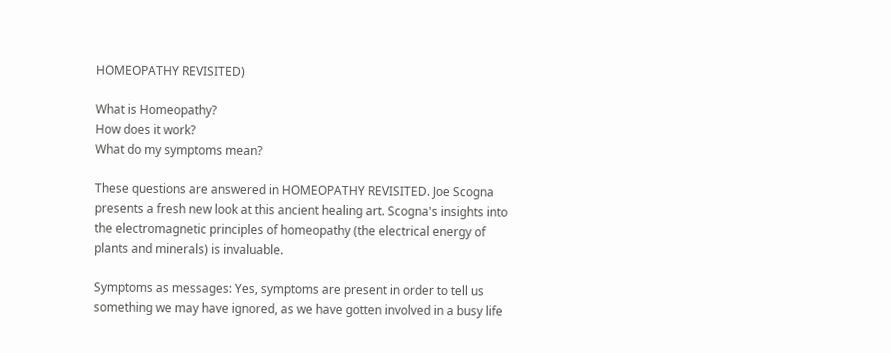HOMEOPATHY REVISITED)

What is Homeopathy?
How does it work?
What do my symptoms mean?

These questions are answered in HOMEOPATHY REVISITED. Joe Scogna presents a fresh new look at this ancient healing art. Scogna's insights into the electromagnetic principles of homeopathy (the electrical energy of plants and minerals) is invaluable.

Symptoms as messages: Yes, symptoms are present in order to tell us something we may have ignored, as we have gotten involved in a busy life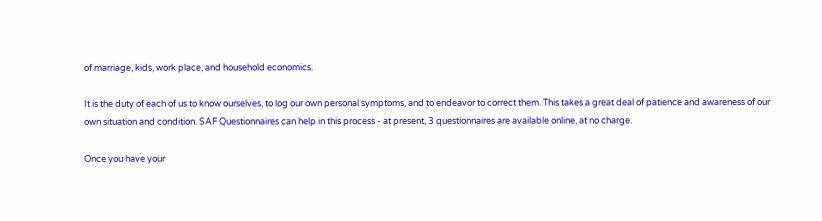of marriage, kids, work place, and household economics.

It is the duty of each of us to know ourselves, to log our own personal symptoms, and to endeavor to correct them. This takes a great deal of patience and awareness of our own situation and condition. SAF Questionnaires can help in this process - at present, 3 questionnaires are available online, at no charge.

Once you have your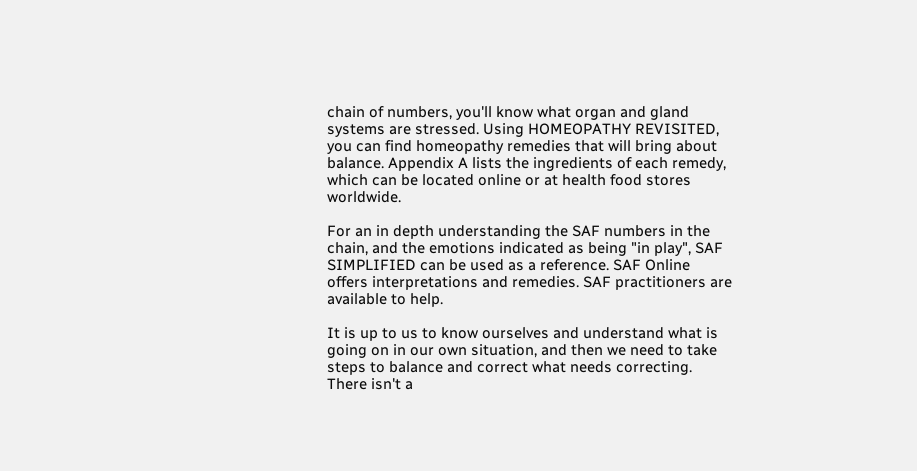chain of numbers, you'll know what organ and gland systems are stressed. Using HOMEOPATHY REVISITED, you can find homeopathy remedies that will bring about balance. Appendix A lists the ingredients of each remedy, which can be located online or at health food stores worldwide.

For an in depth understanding the SAF numbers in the chain, and the emotions indicated as being "in play", SAF SIMPLIFIED can be used as a reference. SAF Online offers interpretations and remedies. SAF practitioners are available to help.

It is up to us to know ourselves and understand what is going on in our own situation, and then we need to take steps to balance and correct what needs correcting. There isn't a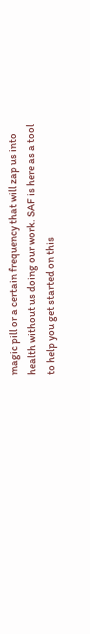magic pill or a certain frequency that will zap us into health without us doing our work. SAF is here as a tool to help you get started on this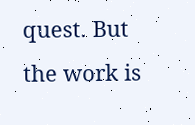quest. But the work is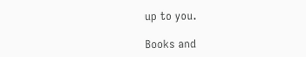up to you.

Books and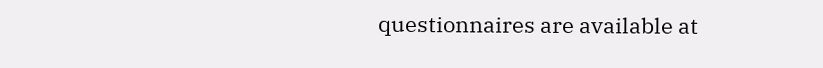questionnaires are available at